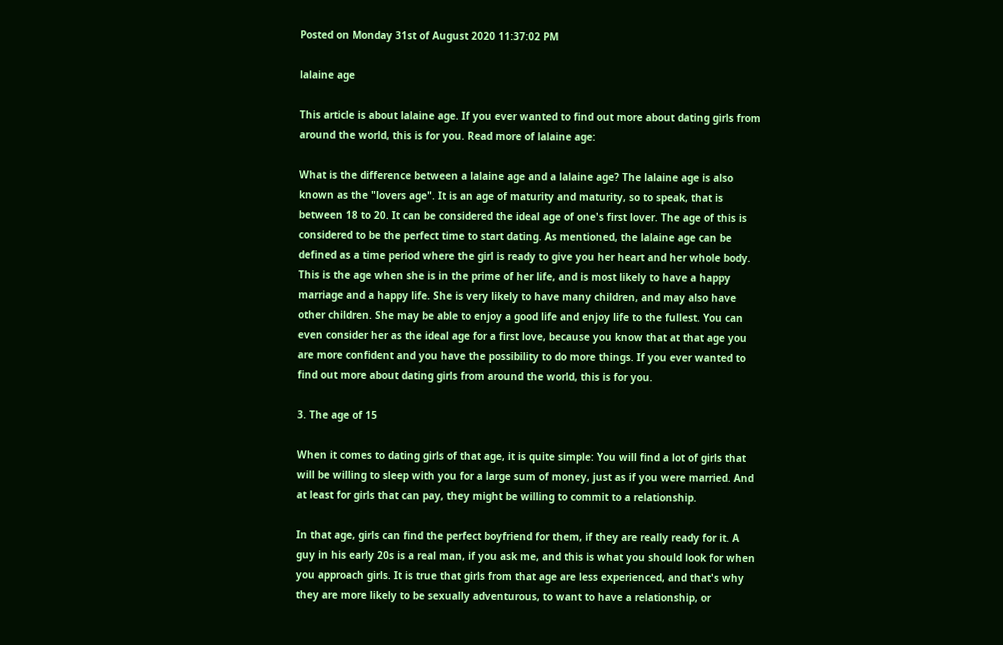Posted on Monday 31st of August 2020 11:37:02 PM

lalaine age

This article is about lalaine age. If you ever wanted to find out more about dating girls from around the world, this is for you. Read more of lalaine age:

What is the difference between a lalaine age and a lalaine age? The lalaine age is also known as the "lovers age". It is an age of maturity and maturity, so to speak, that is between 18 to 20. It can be considered the ideal age of one's first lover. The age of this is considered to be the perfect time to start dating. As mentioned, the lalaine age can be defined as a time period where the girl is ready to give you her heart and her whole body. This is the age when she is in the prime of her life, and is most likely to have a happy marriage and a happy life. She is very likely to have many children, and may also have other children. She may be able to enjoy a good life and enjoy life to the fullest. You can even consider her as the ideal age for a first love, because you know that at that age you are more confident and you have the possibility to do more things. If you ever wanted to find out more about dating girls from around the world, this is for you.

3. The age of 15

When it comes to dating girls of that age, it is quite simple: You will find a lot of girls that will be willing to sleep with you for a large sum of money, just as if you were married. And at least for girls that can pay, they might be willing to commit to a relationship.

In that age, girls can find the perfect boyfriend for them, if they are really ready for it. A guy in his early 20s is a real man, if you ask me, and this is what you should look for when you approach girls. It is true that girls from that age are less experienced, and that's why they are more likely to be sexually adventurous, to want to have a relationship, or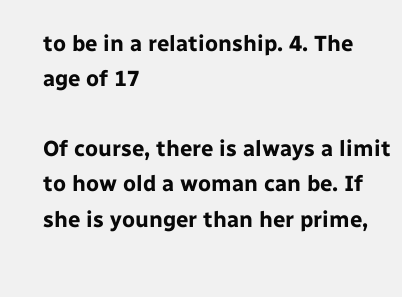to be in a relationship. 4. The age of 17

Of course, there is always a limit to how old a woman can be. If she is younger than her prime,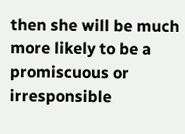then she will be much more likely to be a promiscuous or irresponsible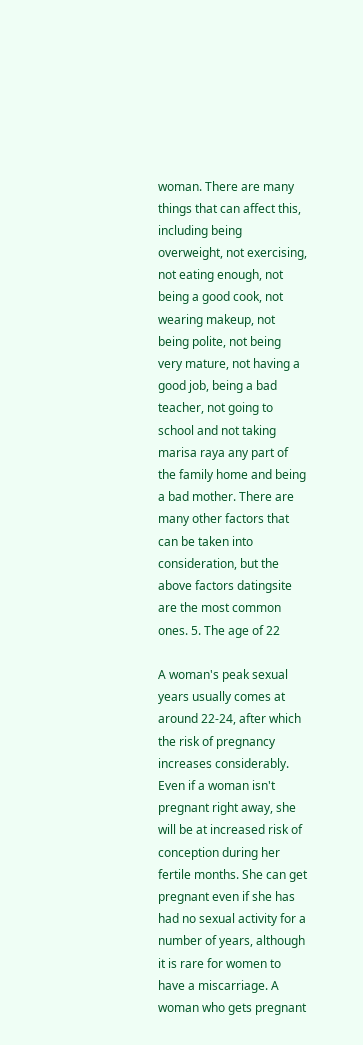woman. There are many things that can affect this, including being overweight, not exercising, not eating enough, not being a good cook, not wearing makeup, not being polite, not being very mature, not having a good job, being a bad teacher, not going to school and not taking marisa raya any part of the family home and being a bad mother. There are many other factors that can be taken into consideration, but the above factors datingsite are the most common ones. 5. The age of 22

A woman's peak sexual years usually comes at around 22-24, after which the risk of pregnancy increases considerably. Even if a woman isn't pregnant right away, she will be at increased risk of conception during her fertile months. She can get pregnant even if she has had no sexual activity for a number of years, although it is rare for women to have a miscarriage. A woman who gets pregnant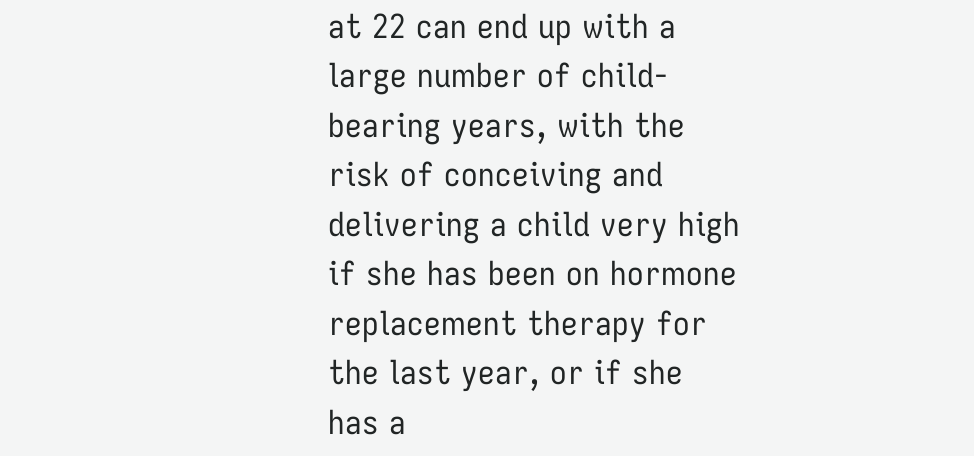at 22 can end up with a large number of child-bearing years, with the risk of conceiving and delivering a child very high if she has been on hormone replacement therapy for the last year, or if she has a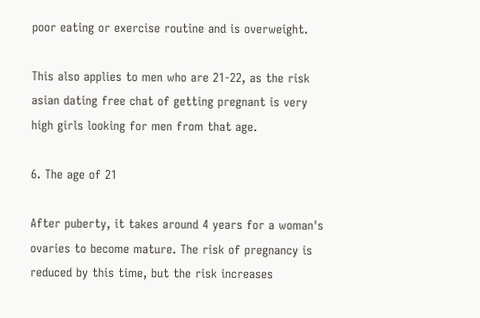poor eating or exercise routine and is overweight.

This also applies to men who are 21-22, as the risk asian dating free chat of getting pregnant is very high girls looking for men from that age.

6. The age of 21

After puberty, it takes around 4 years for a woman's ovaries to become mature. The risk of pregnancy is reduced by this time, but the risk increases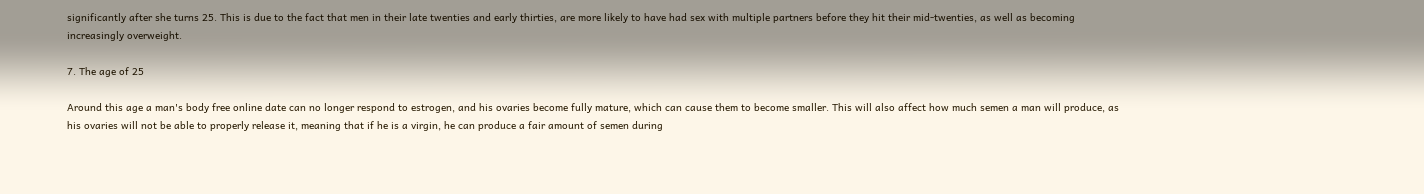significantly after she turns 25. This is due to the fact that men in their late twenties and early thirties, are more likely to have had sex with multiple partners before they hit their mid-twenties, as well as becoming increasingly overweight.

7. The age of 25

Around this age a man's body free online date can no longer respond to estrogen, and his ovaries become fully mature, which can cause them to become smaller. This will also affect how much semen a man will produce, as his ovaries will not be able to properly release it, meaning that if he is a virgin, he can produce a fair amount of semen during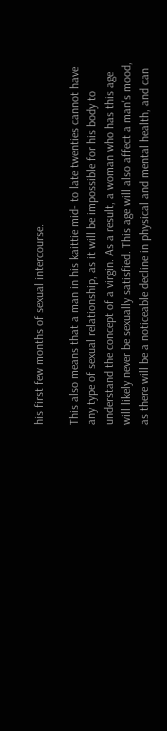his first few months of sexual intercourse.

This also means that a man in his kaittie mid- to late twenties cannot have any type of sexual relationship, as it will be impossible for his body to understand the concept of a virgin. As a result, a woman who has this age will likely never be sexually satisfied. This age will also affect a man's mood, as there will be a noticeable decline in physical and mental health, and can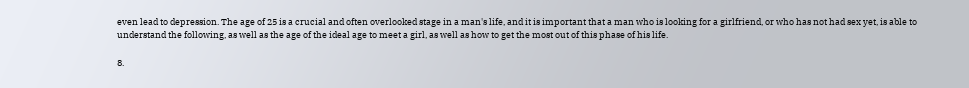even lead to depression. The age of 25 is a crucial and often overlooked stage in a man's life, and it is important that a man who is looking for a girlfriend, or who has not had sex yet, is able to understand the following, as well as the age of the ideal age to meet a girl, as well as how to get the most out of this phase of his life.

8.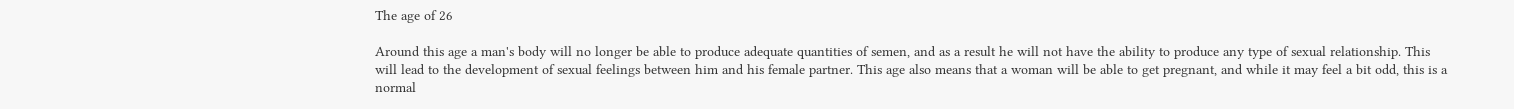The age of 26

Around this age a man's body will no longer be able to produce adequate quantities of semen, and as a result he will not have the ability to produce any type of sexual relationship. This will lead to the development of sexual feelings between him and his female partner. This age also means that a woman will be able to get pregnant, and while it may feel a bit odd, this is a normal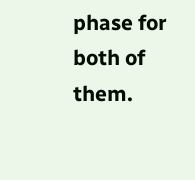phase for both of them.